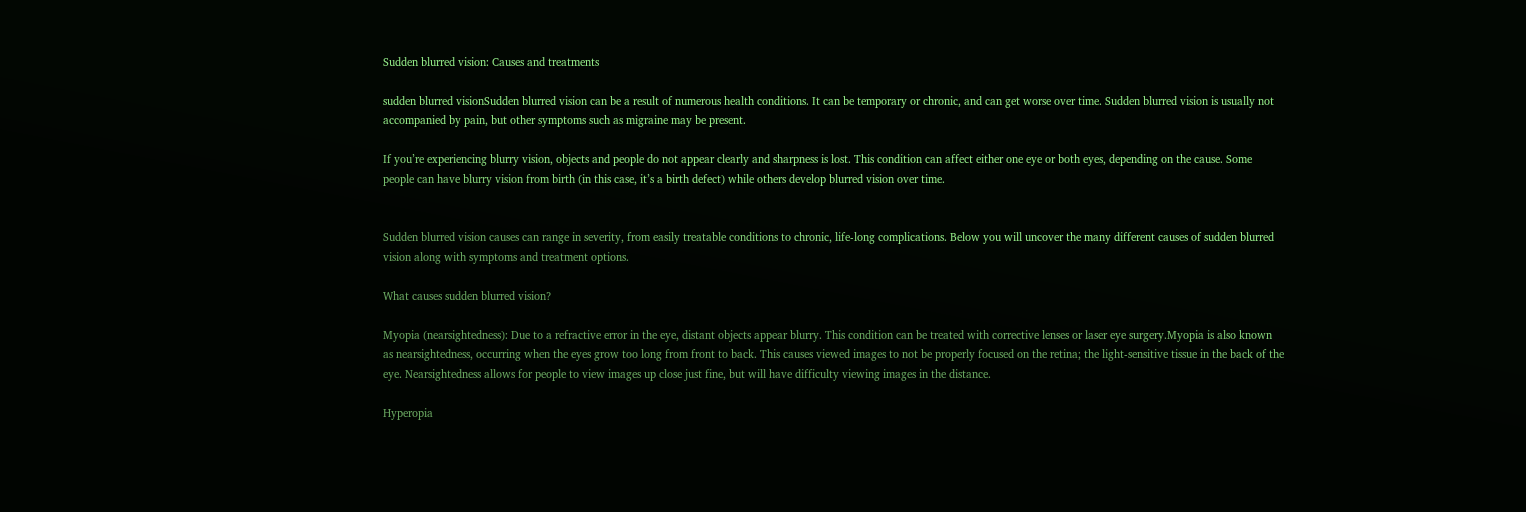Sudden blurred vision: Causes and treatments

sudden blurred visionSudden blurred vision can be a result of numerous health conditions. It can be temporary or chronic, and can get worse over time. Sudden blurred vision is usually not accompanied by pain, but other symptoms such as migraine may be present.

If you’re experiencing blurry vision, objects and people do not appear clearly and sharpness is lost. This condition can affect either one eye or both eyes, depending on the cause. Some people can have blurry vision from birth (in this case, it’s a birth defect) while others develop blurred vision over time.


Sudden blurred vision causes can range in severity, from easily treatable conditions to chronic, life-long complications. Below you will uncover the many different causes of sudden blurred vision along with symptoms and treatment options.

What causes sudden blurred vision?

Myopia (nearsightedness): Due to a refractive error in the eye, distant objects appear blurry. This condition can be treated with corrective lenses or laser eye surgery.Myopia is also known as nearsightedness, occurring when the eyes grow too long from front to back. This causes viewed images to not be properly focused on the retina; the light-sensitive tissue in the back of the eye. Nearsightedness allows for people to view images up close just fine, but will have difficulty viewing images in the distance.

Hyperopia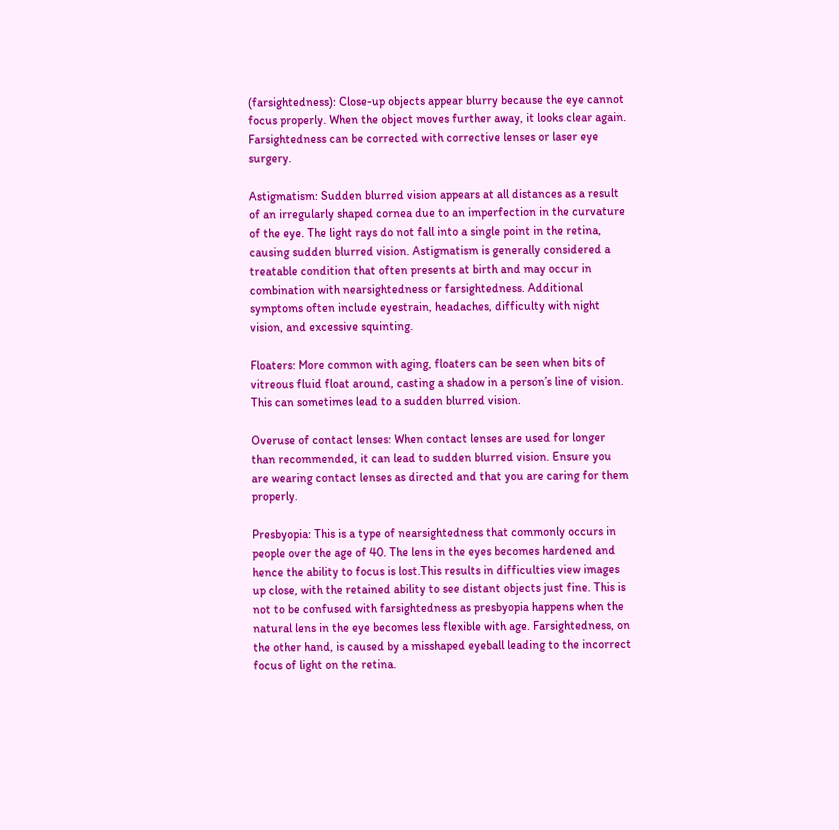(farsightedness): Close-up objects appear blurry because the eye cannot focus properly. When the object moves further away, it looks clear again. Farsightedness can be corrected with corrective lenses or laser eye surgery.

Astigmatism: Sudden blurred vision appears at all distances as a result of an irregularly shaped cornea due to an imperfection in the curvature of the eye. The light rays do not fall into a single point in the retina, causing sudden blurred vision. Astigmatism is generally considered a treatable condition that often presents at birth and may occur in combination with nearsightedness or farsightedness. Additional symptoms often include eyestrain, headaches, difficulty with night vision, and excessive squinting.

Floaters: More common with aging, floaters can be seen when bits of vitreous fluid float around, casting a shadow in a person’s line of vision. This can sometimes lead to a sudden blurred vision.

Overuse of contact lenses: When contact lenses are used for longer than recommended, it can lead to sudden blurred vision. Ensure you are wearing contact lenses as directed and that you are caring for them properly.

Presbyopia: This is a type of nearsightedness that commonly occurs in people over the age of 40. The lens in the eyes becomes hardened and hence the ability to focus is lost.This results in difficulties view images up close, with the retained ability to see distant objects just fine. This is not to be confused with farsightedness as presbyopia happens when the natural lens in the eye becomes less flexible with age. Farsightedness, on the other hand, is caused by a misshaped eyeball leading to the incorrect focus of light on the retina.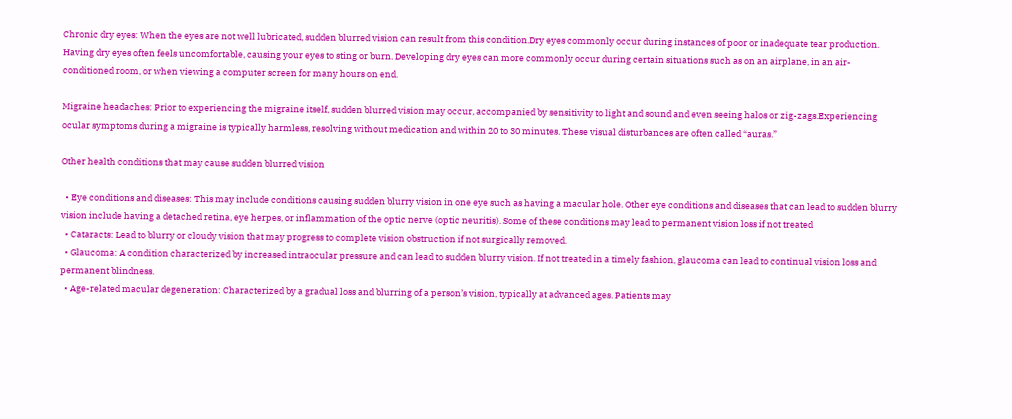Chronic dry eyes: When the eyes are not well lubricated, sudden blurred vision can result from this condition.Dry eyes commonly occur during instances of poor or inadequate tear production. Having dry eyes often feels uncomfortable, causing your eyes to sting or burn. Developing dry eyes can more commonly occur during certain situations such as on an airplane, in an air-conditioned room, or when viewing a computer screen for many hours on end.

Migraine headaches: Prior to experiencing the migraine itself, sudden blurred vision may occur, accompanied by sensitivity to light and sound and even seeing halos or zig-zags.Experiencing ocular symptoms during a migraine is typically harmless, resolving without medication and within 20 to 30 minutes. These visual disturbances are often called “auras.”

Other health conditions that may cause sudden blurred vision

  • Eye conditions and diseases: This may include conditions causing sudden blurry vision in one eye such as having a macular hole. Other eye conditions and diseases that can lead to sudden blurry vision include having a detached retina, eye herpes, or inflammation of the optic nerve (optic neuritis). Some of these conditions may lead to permanent vision loss if not treated
  • Cataracts: Lead to blurry or cloudy vision that may progress to complete vision obstruction if not surgically removed.
  • Glaucoma: A condition characterized by increased intraocular pressure and can lead to sudden blurry vision. If not treated in a timely fashion, glaucoma can lead to continual vision loss and permanent blindness.
  • Age-related macular degeneration: Characterized by a gradual loss and blurring of a person’s vision, typically at advanced ages. Patients may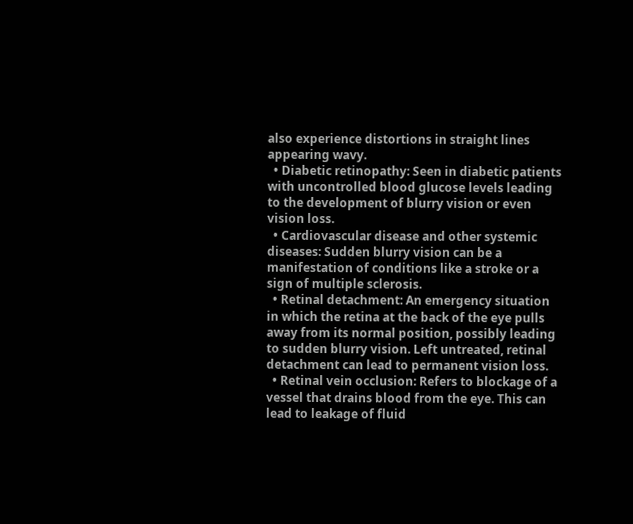also experience distortions in straight lines appearing wavy.
  • Diabetic retinopathy: Seen in diabetic patients with uncontrolled blood glucose levels leading to the development of blurry vision or even vision loss.
  • Cardiovascular disease and other systemic diseases: Sudden blurry vision can be a manifestation of conditions like a stroke or a sign of multiple sclerosis.
  • Retinal detachment: An emergency situation in which the retina at the back of the eye pulls away from its normal position, possibly leading to sudden blurry vision. Left untreated, retinal detachment can lead to permanent vision loss.
  • Retinal vein occlusion: Refers to blockage of a vessel that drains blood from the eye. This can lead to leakage of fluid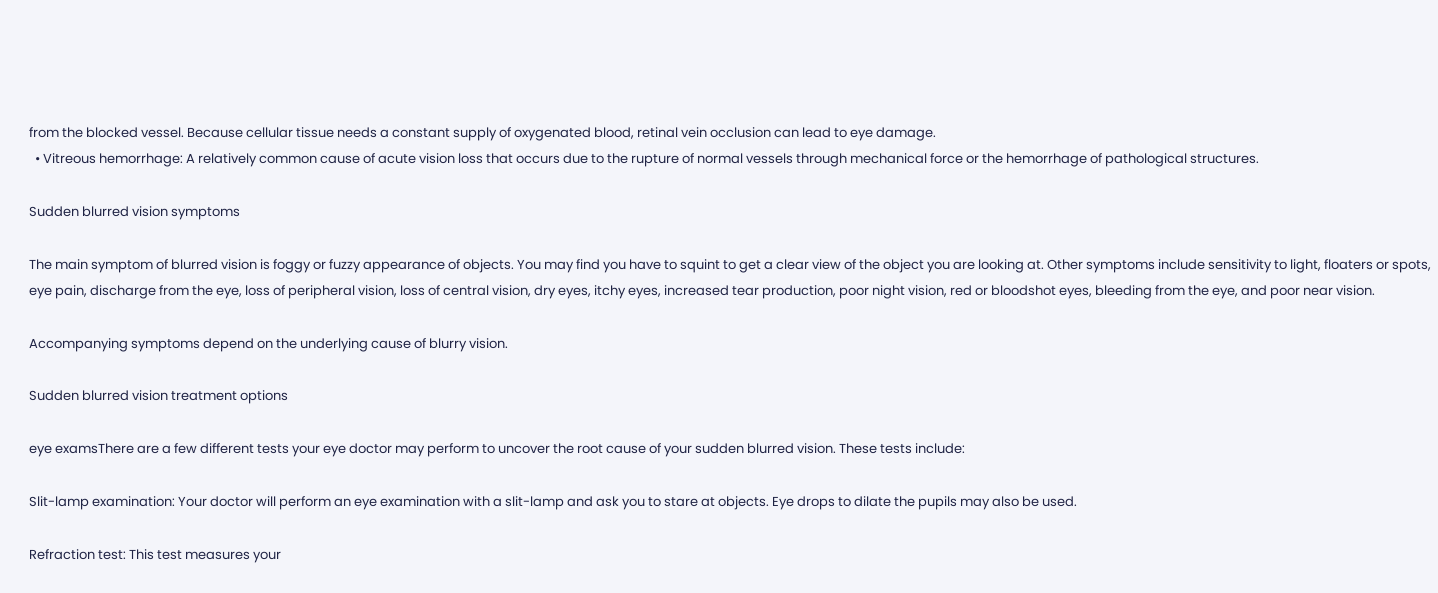from the blocked vessel. Because cellular tissue needs a constant supply of oxygenated blood, retinal vein occlusion can lead to eye damage.
  • Vitreous hemorrhage: A relatively common cause of acute vision loss that occurs due to the rupture of normal vessels through mechanical force or the hemorrhage of pathological structures.

Sudden blurred vision symptoms

The main symptom of blurred vision is foggy or fuzzy appearance of objects. You may find you have to squint to get a clear view of the object you are looking at. Other symptoms include sensitivity to light, floaters or spots, eye pain, discharge from the eye, loss of peripheral vision, loss of central vision, dry eyes, itchy eyes, increased tear production, poor night vision, red or bloodshot eyes, bleeding from the eye, and poor near vision.

Accompanying symptoms depend on the underlying cause of blurry vision.

Sudden blurred vision treatment options

eye examsThere are a few different tests your eye doctor may perform to uncover the root cause of your sudden blurred vision. These tests include:

Slit-lamp examination: Your doctor will perform an eye examination with a slit-lamp and ask you to stare at objects. Eye drops to dilate the pupils may also be used.

Refraction test: This test measures your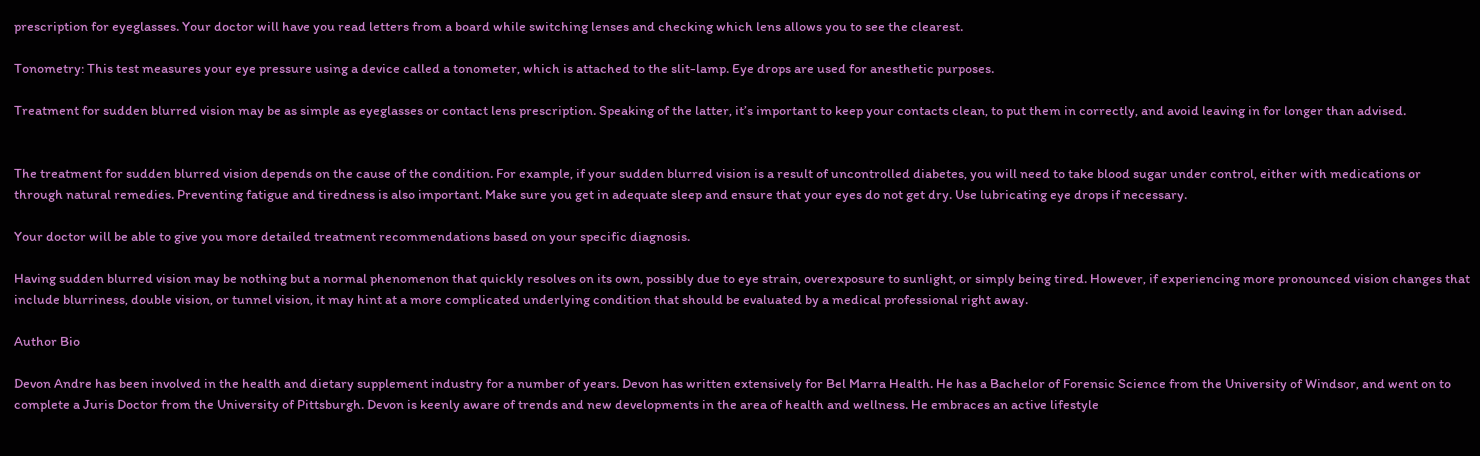prescription for eyeglasses. Your doctor will have you read letters from a board while switching lenses and checking which lens allows you to see the clearest.

Tonometry: This test measures your eye pressure using a device called a tonometer, which is attached to the slit-lamp. Eye drops are used for anesthetic purposes.

Treatment for sudden blurred vision may be as simple as eyeglasses or contact lens prescription. Speaking of the latter, it’s important to keep your contacts clean, to put them in correctly, and avoid leaving in for longer than advised.


The treatment for sudden blurred vision depends on the cause of the condition. For example, if your sudden blurred vision is a result of uncontrolled diabetes, you will need to take blood sugar under control, either with medications or through natural remedies. Preventing fatigue and tiredness is also important. Make sure you get in adequate sleep and ensure that your eyes do not get dry. Use lubricating eye drops if necessary.

Your doctor will be able to give you more detailed treatment recommendations based on your specific diagnosis.

Having sudden blurred vision may be nothing but a normal phenomenon that quickly resolves on its own, possibly due to eye strain, overexposure to sunlight, or simply being tired. However, if experiencing more pronounced vision changes that include blurriness, double vision, or tunnel vision, it may hint at a more complicated underlying condition that should be evaluated by a medical professional right away.

Author Bio

Devon Andre has been involved in the health and dietary supplement industry for a number of years. Devon has written extensively for Bel Marra Health. He has a Bachelor of Forensic Science from the University of Windsor, and went on to complete a Juris Doctor from the University of Pittsburgh. Devon is keenly aware of trends and new developments in the area of health and wellness. He embraces an active lifestyle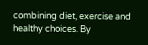combining diet, exercise and healthy choices. By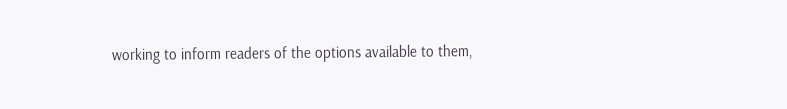working to inform readers of the options available to them,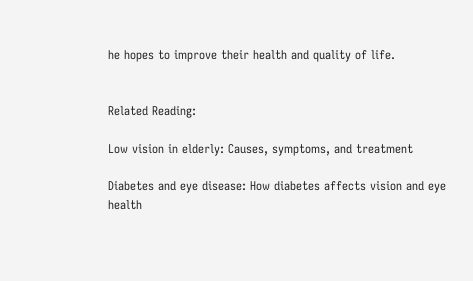he hopes to improve their health and quality of life.


Related Reading:

Low vision in elderly: Causes, symptoms, and treatment

Diabetes and eye disease: How diabetes affects vision and eye health